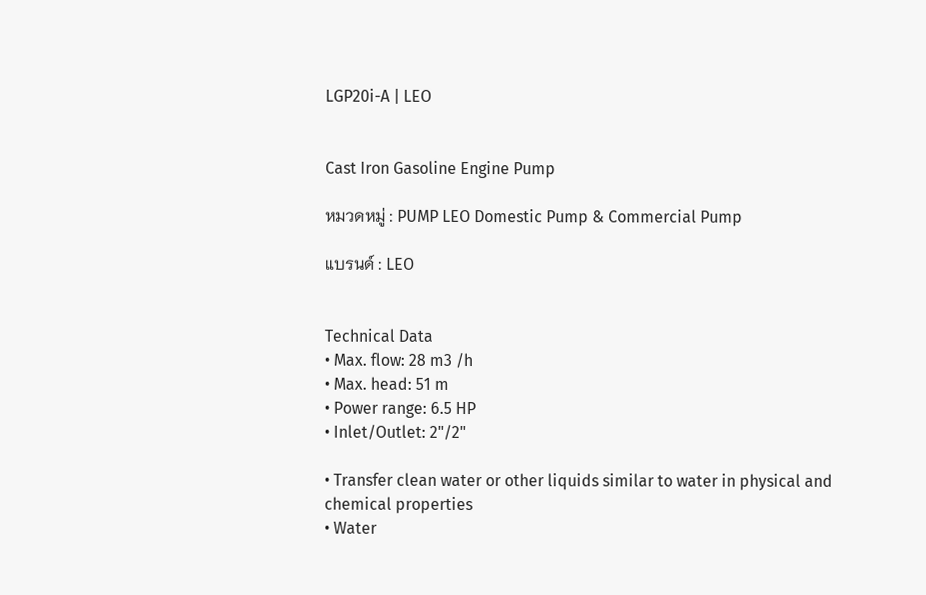LGP20i-A | LEO


Cast Iron Gasoline Engine Pump

หมวดหมู่ : PUMP LEO Domestic Pump & Commercial Pump

แบรนด์ : LEO


Technical Data
• Max. flow: 28 m3 /h
• Max. head: 51 m
• Power range: 6.5 HP
• Inlet/Outlet: 2"/2"

• Transfer clean water or other liquids similar to water in physical and chemical properties
• Water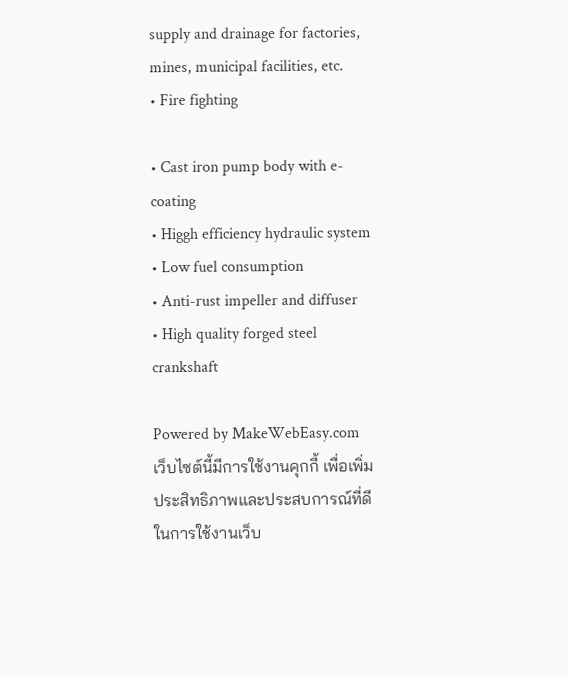supply and drainage for factories, mines, municipal facilities, etc.
• Fire fighting

• Cast iron pump body with e-coating
• Higgh efficiency hydraulic system
• Low fuel consumption
• Anti-rust impeller and diffuser
• High quality forged steel crankshaft

Powered by MakeWebEasy.com
เว็บไซต์นี้มีการใช้งานคุกกี้ เพื่อเพิ่มประสิทธิภาพและประสบการณ์ที่ดีในการใช้งานเว็บ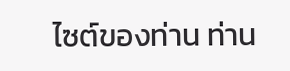ไซต์ของท่าน ท่าน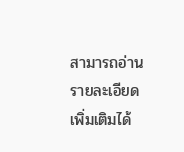สามารถอ่านรายละเอียดเพิ่มเติมได้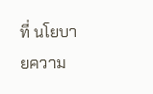ที่ นโยบายความ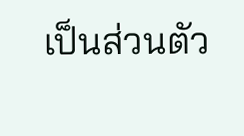เป็นส่วนตัว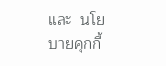และ  นโยบายคุกกี้